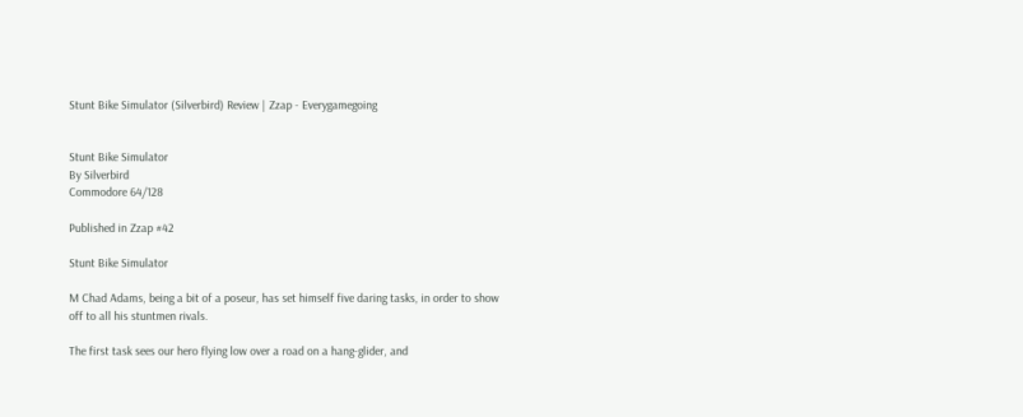Stunt Bike Simulator (Silverbird) Review | Zzap - Everygamegoing


Stunt Bike Simulator
By Silverbird
Commodore 64/128

Published in Zzap #42

Stunt Bike Simulator

M Chad Adams, being a bit of a poseur, has set himself five daring tasks, in order to show off to all his stuntmen rivals.

The first task sees our hero flying low over a road on a hang-glider, and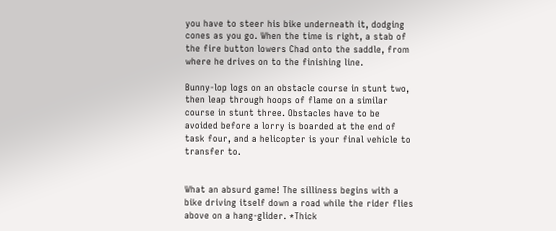you have to steer his bike underneath it, dodging cones as you go. When the time is right, a stab of the fire button lowers Chad onto the saddle, from where he drives on to the finishing line.

Bunny-lop logs on an obstacle course in stunt two, then leap through hoops of flame on a similar course in stunt three. Obstacles have to be avoided before a lorry is boarded at the end of task four, and a helicopter is your final vehicle to transfer to.


What an absurd game! The silliness begins with a bike driving itself down a road while the rider flies above on a hang-glider. *Thick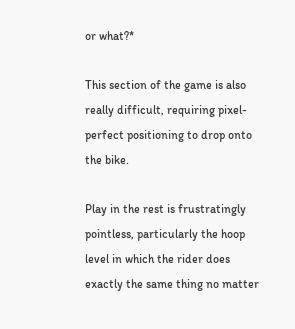or what?*

This section of the game is also really difficult, requiring pixel-perfect positioning to drop onto the bike.

Play in the rest is frustratingly pointless, particularly the hoop level in which the rider does exactly the same thing no matter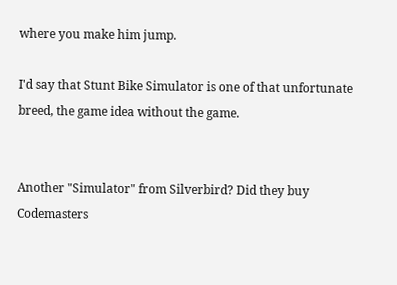where you make him jump.

I'd say that Stunt Bike Simulator is one of that unfortunate breed, the game idea without the game.


Another "Simulator" from Silverbird? Did they buy Codemasters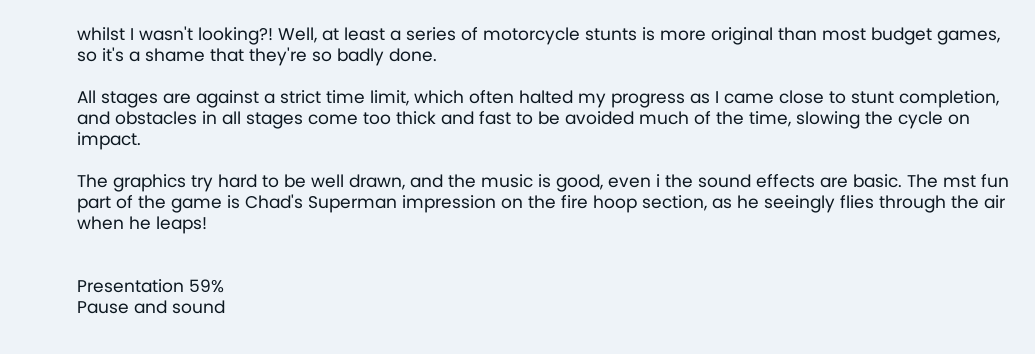whilst I wasn't looking?! Well, at least a series of motorcycle stunts is more original than most budget games, so it's a shame that they're so badly done.

All stages are against a strict time limit, which often halted my progress as I came close to stunt completion, and obstacles in all stages come too thick and fast to be avoided much of the time, slowing the cycle on impact.

The graphics try hard to be well drawn, and the music is good, even i the sound effects are basic. The mst fun part of the game is Chad's Superman impression on the fire hoop section, as he seeingly flies through the air when he leaps!


Presentation 59%
Pause and sound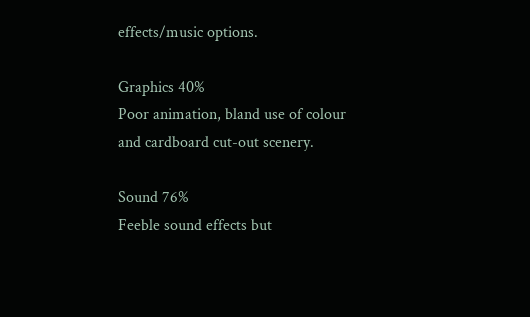effects/music options.

Graphics 40%
Poor animation, bland use of colour and cardboard cut-out scenery.

Sound 76%
Feeble sound effects but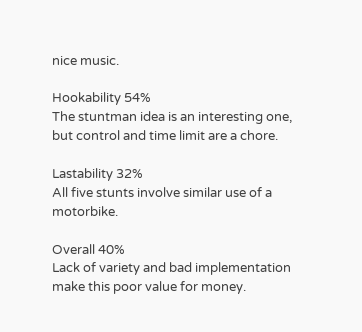nice music.

Hookability 54%
The stuntman idea is an interesting one, but control and time limit are a chore.

Lastability 32%
All five stunts involve similar use of a motorbike.

Overall 40%
Lack of variety and bad implementation make this poor value for money.